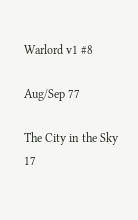Warlord v1 #8

Aug/Sep 77

The City in the Sky
17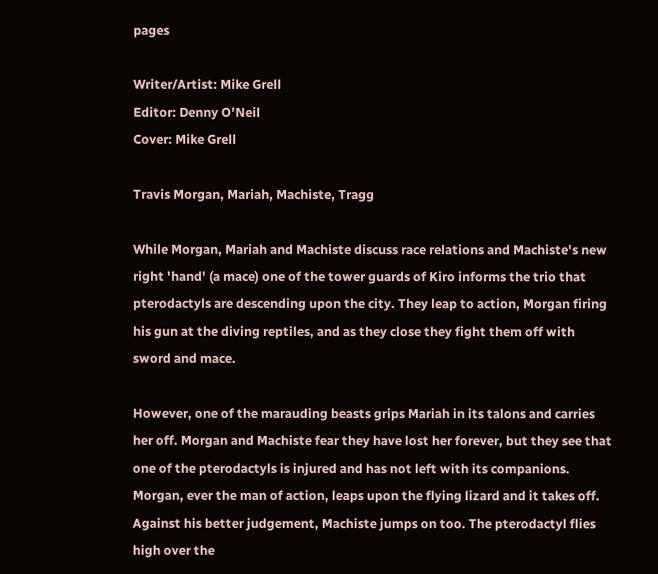pages

Writer/Artist: Mike Grell
Editor: Denny O'Neil
Cover: Mike Grell

Travis Morgan, Mariah, Machiste, Tragg

While Morgan, Mariah and Machiste discuss race relations and Machiste's new right 'hand' (a mace) one of the tower guards of Kiro informs the trio that pterodactyls are descending upon the city. They leap to action, Morgan firing his gun at the diving reptiles, and as they close they fight them off with sword and mace.

However, one of the marauding beasts grips Mariah in its talons and carries her off. Morgan and Machiste fear they have lost her forever, but they see that one of the pterodactyls is injured and has not left with its companions. Morgan, ever the man of action, leaps upon the flying lizard and it takes off. Against his better judgement, Machiste jumps on too. The pterodactyl flies high over the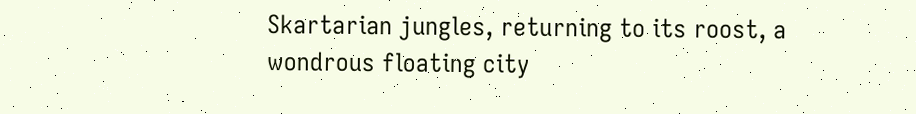Skartarian jungles, returning to its roost, a wondrous floating city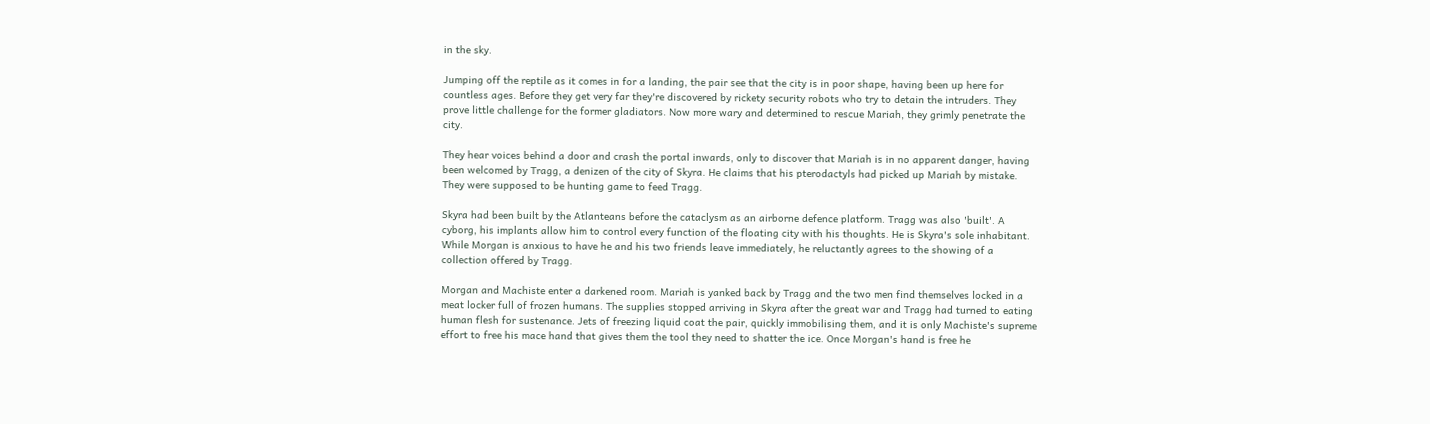in the sky.

Jumping off the reptile as it comes in for a landing, the pair see that the city is in poor shape, having been up here for countless ages. Before they get very far they're discovered by rickety security robots who try to detain the intruders. They prove little challenge for the former gladiators. Now more wary and determined to rescue Mariah, they grimly penetrate the city.

They hear voices behind a door and crash the portal inwards, only to discover that Mariah is in no apparent danger, having been welcomed by Tragg, a denizen of the city of Skyra. He claims that his pterodactyls had picked up Mariah by mistake. They were supposed to be hunting game to feed Tragg.

Skyra had been built by the Atlanteans before the cataclysm as an airborne defence platform. Tragg was also 'built'. A cyborg, his implants allow him to control every function of the floating city with his thoughts. He is Skyra's sole inhabitant. While Morgan is anxious to have he and his two friends leave immediately, he reluctantly agrees to the showing of a collection offered by Tragg.

Morgan and Machiste enter a darkened room. Mariah is yanked back by Tragg and the two men find themselves locked in a meat locker full of frozen humans. The supplies stopped arriving in Skyra after the great war and Tragg had turned to eating human flesh for sustenance. Jets of freezing liquid coat the pair, quickly immobilising them, and it is only Machiste's supreme effort to free his mace hand that gives them the tool they need to shatter the ice. Once Morgan's hand is free he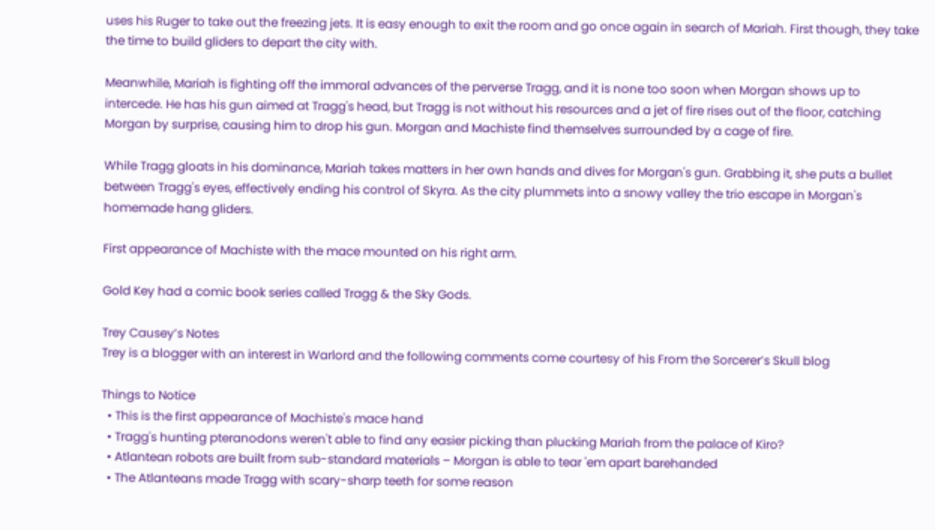uses his Ruger to take out the freezing jets. It is easy enough to exit the room and go once again in search of Mariah. First though, they take the time to build gliders to depart the city with.

Meanwhile, Mariah is fighting off the immoral advances of the perverse Tragg, and it is none too soon when Morgan shows up to intercede. He has his gun aimed at Tragg's head, but Tragg is not without his resources and a jet of fire rises out of the floor, catching Morgan by surprise, causing him to drop his gun. Morgan and Machiste find themselves surrounded by a cage of fire.

While Tragg gloats in his dominance, Mariah takes matters in her own hands and dives for Morgan's gun. Grabbing it, she puts a bullet between Tragg's eyes, effectively ending his control of Skyra. As the city plummets into a snowy valley the trio escape in Morgan's homemade hang gliders.

First appearance of Machiste with the mace mounted on his right arm.

Gold Key had a comic book series called Tragg & the Sky Gods.

Trey Causey’s Notes
Trey is a blogger with an interest in Warlord and the following comments come courtesy of his From the Sorcerer’s Skull blog

Things to Notice
  • This is the first appearance of Machiste's mace hand
  • Tragg's hunting pteranodons weren't able to find any easier picking than plucking Mariah from the palace of Kiro?
  • Atlantean robots are built from sub-standard materials – Morgan is able to tear 'em apart barehanded
  • The Atlanteans made Tragg with scary-sharp teeth for some reason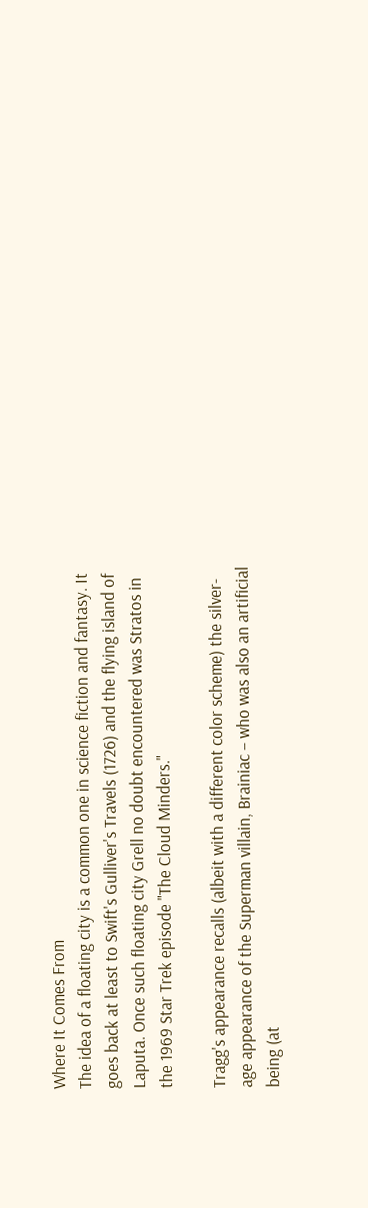Where It Comes From
The idea of a floating city is a common one in science fiction and fantasy. It goes back at least to Swift's Gulliver's Travels (1726) and the flying island of Laputa. Once such floating city Grell no doubt encountered was Stratos in the 1969 Star Trek episode "The Cloud Minders."

Tragg's appearance recalls (albeit with a different color scheme) the silver-age appearance of the Superman villain, Brainiac – who was also an artificial being (at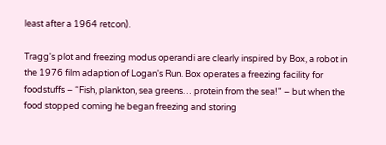least after a 1964 retcon).

Tragg's plot and freezing modus operandi are clearly inspired by Box, a robot in the 1976 film adaption of Logan's Run. Box operates a freezing facility for foodstuffs – “Fish, plankton, sea greens… protein from the sea!" – but when the food stopped coming he began freezing and storing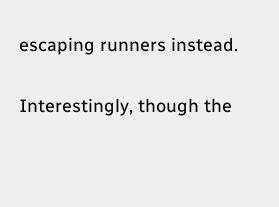escaping runners instead.

Interestingly, though the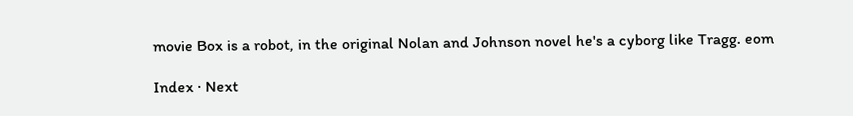movie Box is a robot, in the original Nolan and Johnson novel he's a cyborg like Tragg. eom

Index · Next